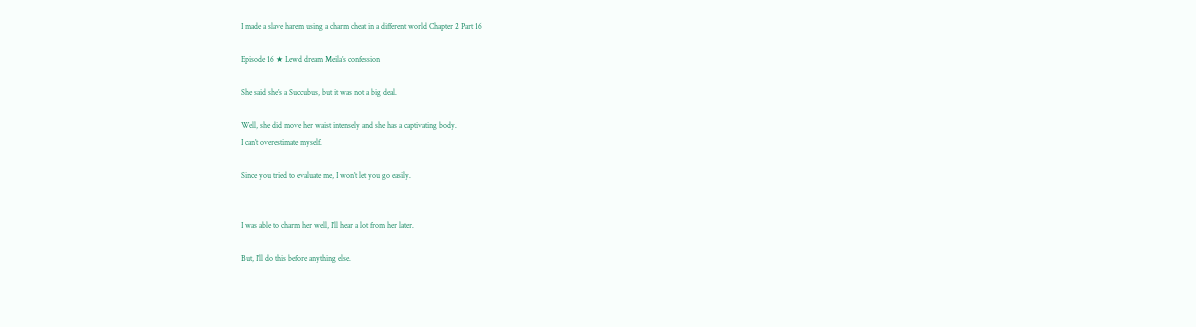I made a slave harem using a charm cheat in a different world Chapter 2 Part 16

Episode 16 ★ Lewd dream Meila’s confession

She said she’s a Succubus, but it was not a big deal.

Well, she did move her waist intensely and she has a captivating body.
I can’t overestimate myself.

Since you tried to evaluate me, I won’t let you go easily.


I was able to charm her well, I’ll hear a lot from her later.

But, I’ll do this before anything else.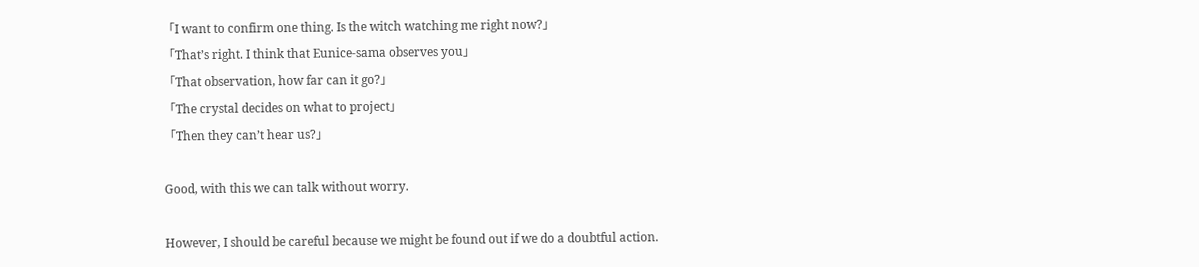「I want to confirm one thing. Is the witch watching me right now?」
「That’s right. I think that Eunice-sama observes you」
「That observation, how far can it go?」
「The crystal decides on what to project」
「Then they can’t hear us?」

Good, with this we can talk without worry.

However, I should be careful because we might be found out if we do a doubtful action.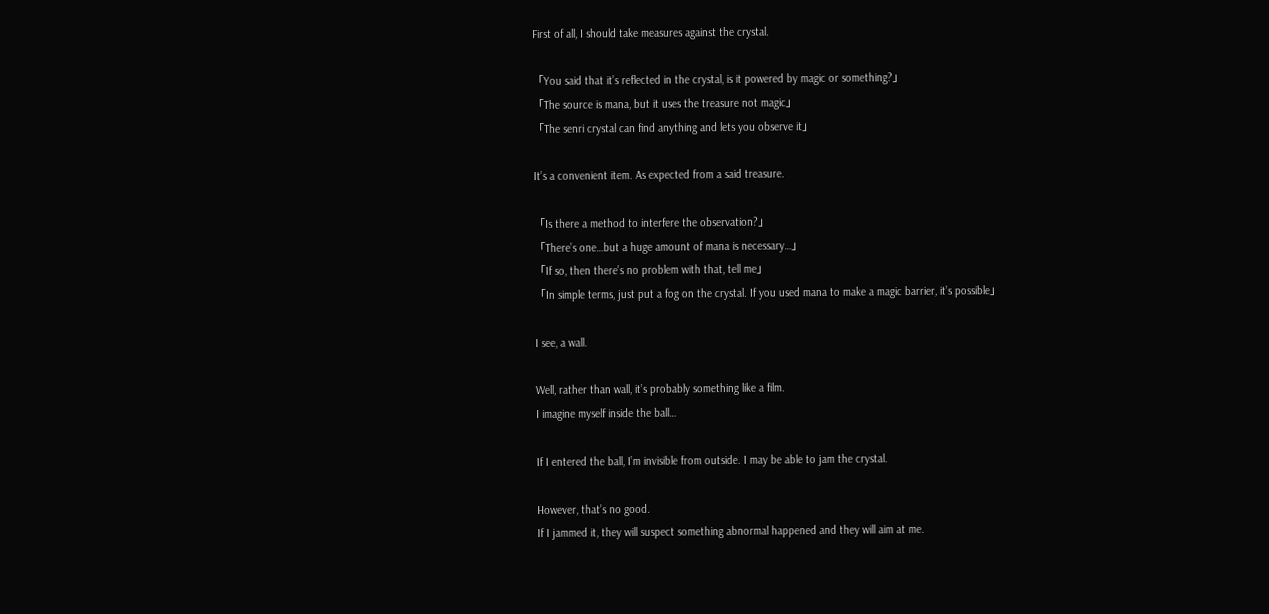First of all, I should take measures against the crystal.

「You said that it’s reflected in the crystal, is it powered by magic or something?」
「The source is mana, but it uses the treasure not magic」
「The senri crystal can find anything and lets you observe it」

It’s a convenient item. As expected from a said treasure.

「Is there a method to interfere the observation?」
「There’s one…but a huge amount of mana is necessary…」
「If so, then there’s no problem with that, tell me」
「In simple terms, just put a fog on the crystal. If you used mana to make a magic barrier, it’s possible」

I see, a wall.

Well, rather than wall, it’s probably something like a film.
I imagine myself inside the ball…

If I entered the ball, I’m invisible from outside. I may be able to jam the crystal.

However, that’s no good.
If I jammed it, they will suspect something abnormal happened and they will aim at me.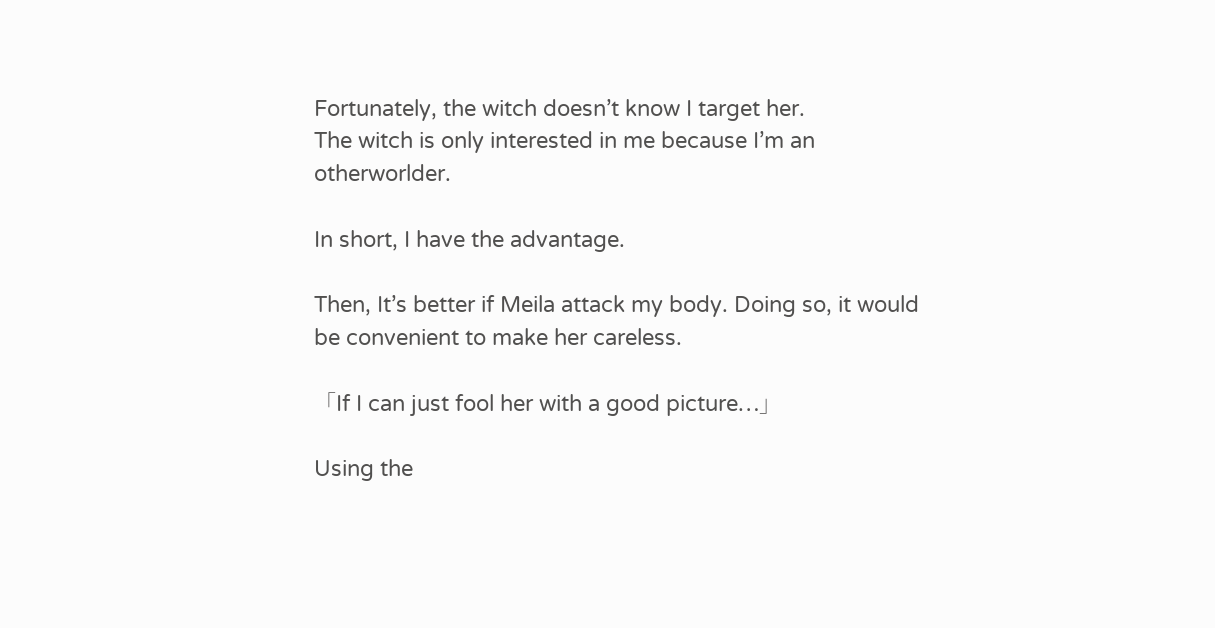Fortunately, the witch doesn’t know I target her.
The witch is only interested in me because I’m an otherworlder.

In short, I have the advantage.

Then, It’s better if Meila attack my body. Doing so, it would be convenient to make her careless.

「If I can just fool her with a good picture…」

Using the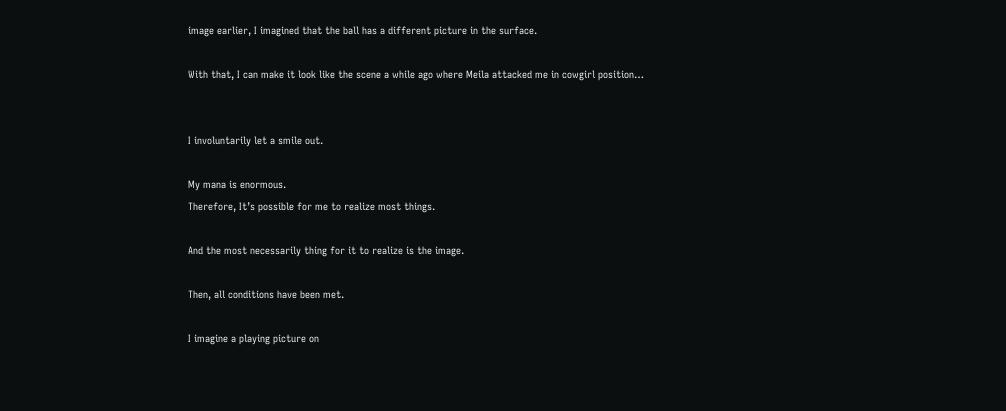image earlier, I imagined that the ball has a different picture in the surface.

With that, I can make it look like the scene a while ago where Meila attacked me in cowgirl position…


I involuntarily let a smile out.

My mana is enormous.
Therefore, It’s possible for me to realize most things.

And the most necessarily thing for it to realize is the image.

Then, all conditions have been met.

I imagine a playing picture on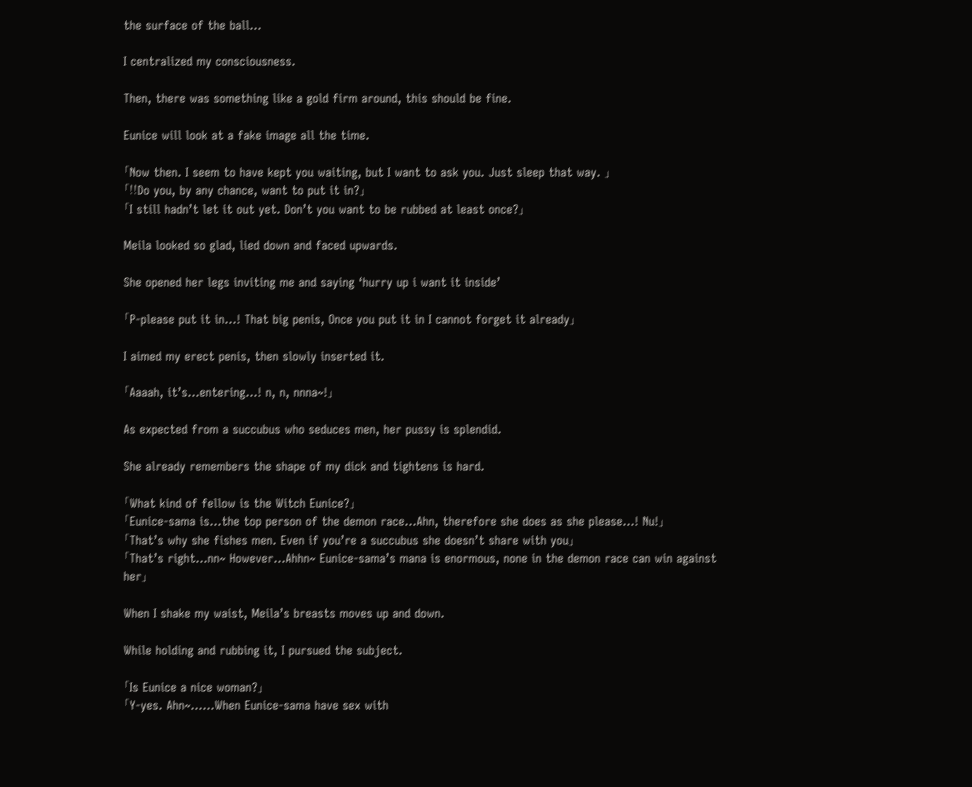the surface of the ball…

I centralized my consciousness.

Then, there was something like a gold firm around, this should be fine.

Eunice will look at a fake image all the time.

「Now then. I seem to have kept you waiting, but I want to ask you. Just sleep that way. 」
「!!Do you, by any chance, want to put it in?」
「I still hadn’t let it out yet. Don’t you want to be rubbed at least once?」

Meila looked so glad, lied down and faced upwards.

She opened her legs inviting me and saying ‘hurry up i want it inside’

「P-please put it in…! That big penis, Once you put it in I cannot forget it already」

I aimed my erect penis, then slowly inserted it.

「Aaaah, it’s…entering…! n, n, nnna~!」

As expected from a succubus who seduces men, her pussy is splendid.

She already remembers the shape of my dick and tightens is hard.

「What kind of fellow is the Witch Eunice?」
「Eunice-sama is…the top person of the demon race…Ahn, therefore she does as she please…! Nu!」
「That’s why she fishes men. Even if you’re a succubus she doesn’t share with you」
「That’s right…nn~ However…Ahhn~ Eunice-sama’s mana is enormous, none in the demon race can win against her」

When I shake my waist, Meila’s breasts moves up and down.

While holding and rubbing it, I pursued the subject.

「Is Eunice a nice woman?」
「Y-yes. Ahn~……When Eunice-sama have sex with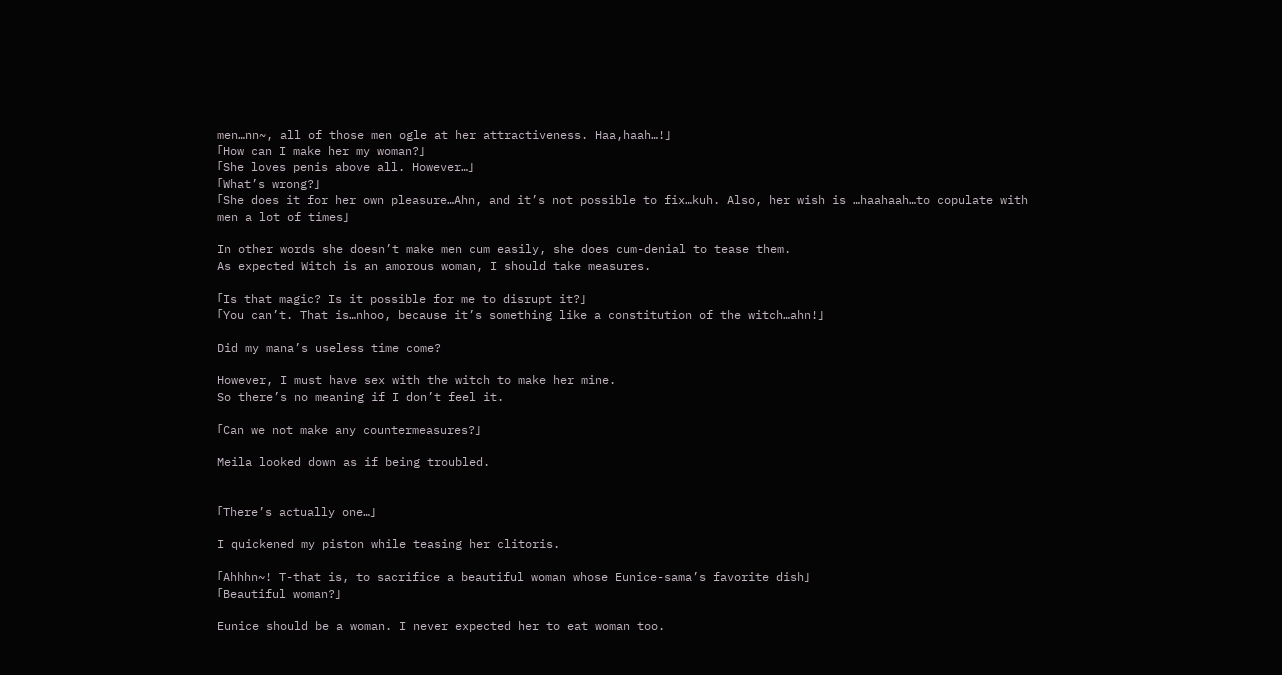men…nn~, all of those men ogle at her attractiveness. Haa,haah…!」
「How can I make her my woman?」
「She loves penis above all. However…」
「What’s wrong?」
「She does it for her own pleasure…Ahn, and it’s not possible to fix…kuh. Also, her wish is …haahaah…to copulate with men a lot of times」

In other words she doesn’t make men cum easily, she does cum-denial to tease them.
As expected Witch is an amorous woman, I should take measures.

「Is that magic? Is it possible for me to disrupt it?」
「You can’t. That is…nhoo, because it’s something like a constitution of the witch…ahn!」

Did my mana’s useless time come?

However, I must have sex with the witch to make her mine.
So there’s no meaning if I don’t feel it.

「Can we not make any countermeasures?」

Meila looked down as if being troubled.


「There’s actually one…」

I quickened my piston while teasing her clitoris.

「Ahhhn~! T-that is, to sacrifice a beautiful woman whose Eunice-sama’s favorite dish」
「Beautiful woman?」

Eunice should be a woman. I never expected her to eat woman too.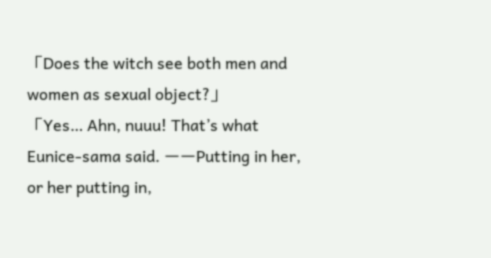「Does the witch see both men and women as sexual object?」
「Yes… Ahn, nuuu! That’s what Eunice-sama said. ーーPutting in her, or her putting in,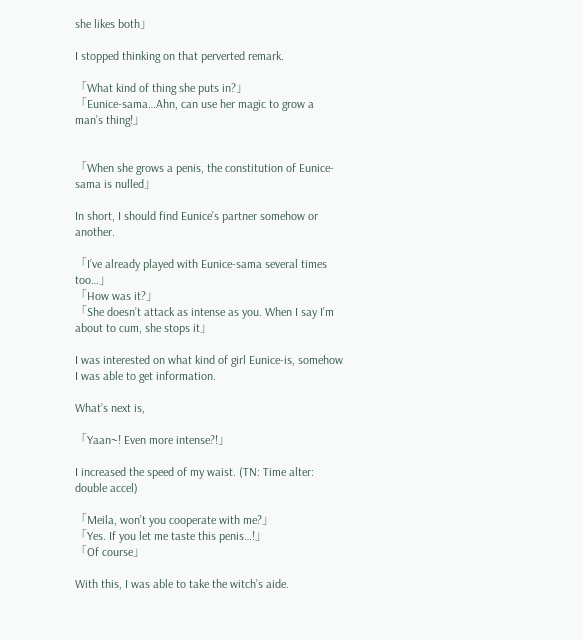she likes both」

I stopped thinking on that perverted remark.

「What kind of thing she puts in?」
「Eunice-sama…Ahn, can use her magic to grow a man’s thing!」


「When she grows a penis, the constitution of Eunice-sama is nulled」

In short, I should find Eunice’s partner somehow or another.

「I’ve already played with Eunice-sama several times too…」
「How was it?」
「She doesn’t attack as intense as you. When I say I’m about to cum, she stops it」

I was interested on what kind of girl Eunice-is, somehow I was able to get information.

What’s next is,

「Yaan~! Even more intense?!」

I increased the speed of my waist. (TN: Time alter: double accel)

「Meila, won’t you cooperate with me?」
「Yes. If you let me taste this penis…!」
「Of course」

With this, I was able to take the witch’s aide.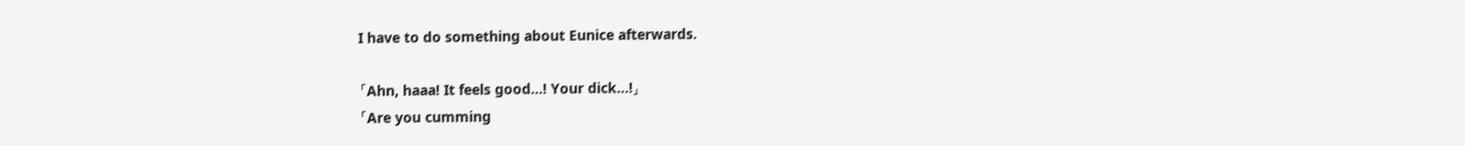I have to do something about Eunice afterwards.

「Ahn, haaa! It feels good…! Your dick…!」
「Are you cumming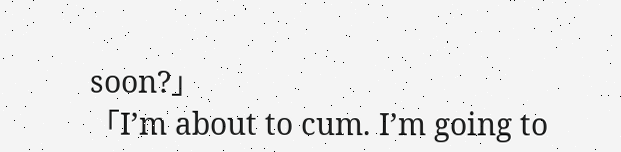soon?」
「I’m about to cum. I’m going to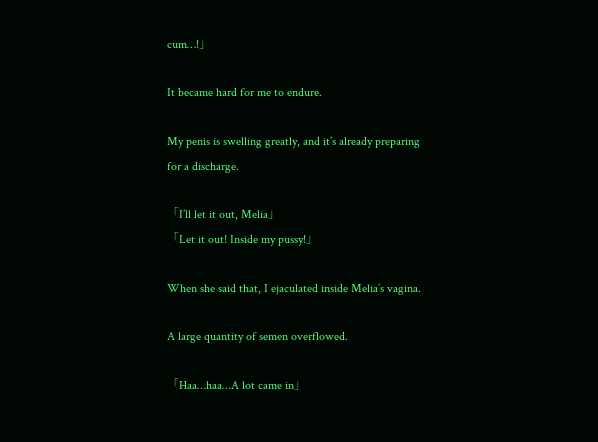cum…!」

It became hard for me to endure.

My penis is swelling greatly, and it’s already preparing for a discharge.

「I’ll let it out, Melia」
「Let it out! Inside my pussy!」

When she said that, I ejaculated inside Melia’s vagina.

A large quantity of semen overflowed.

「Haa…haa…A lot came in」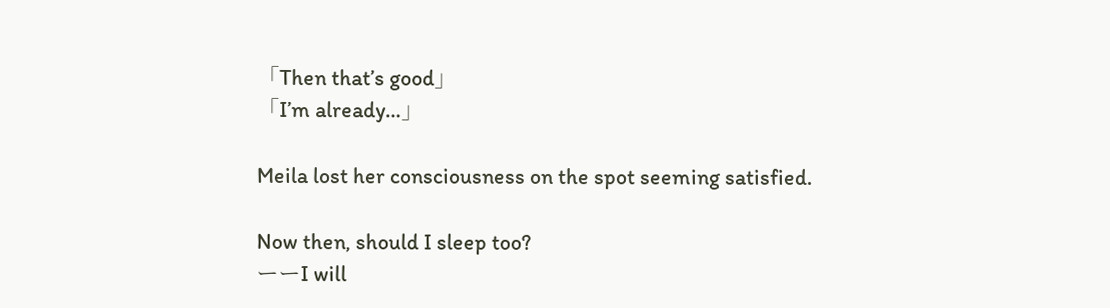「Then that’s good」
「I’m already…」

Meila lost her consciousness on the spot seeming satisfied.

Now then, should I sleep too?
ーーI will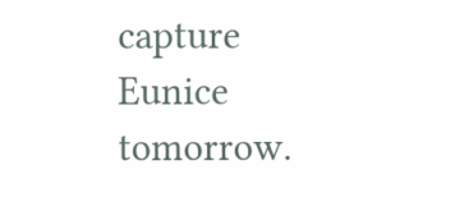capture Eunice tomorrow.